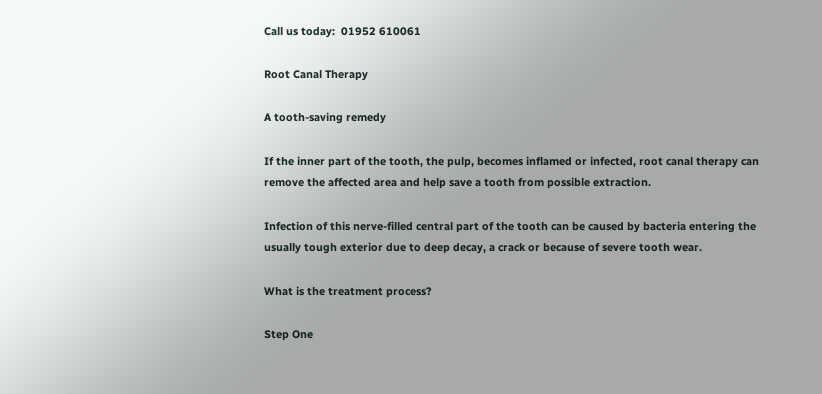Call us today:  01952 610061

Root Canal Therapy

A tooth-saving remedy

If the inner part of the tooth, the pulp, becomes inflamed or infected, root canal therapy can remove the affected area and help save a tooth from possible extraction.

Infection of this nerve-filled central part of the tooth can be caused by bacteria entering the usually tough exterior due to deep decay, a crack or because of severe tooth wear.

What is the treatment process?

Step One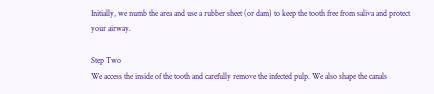Initially, we numb the area and use a rubber sheet (or dam) to keep the tooth free from saliva and protect your airway.

Step Two
We access the inside of the tooth and carefully remove the infected pulp. We also shape the canals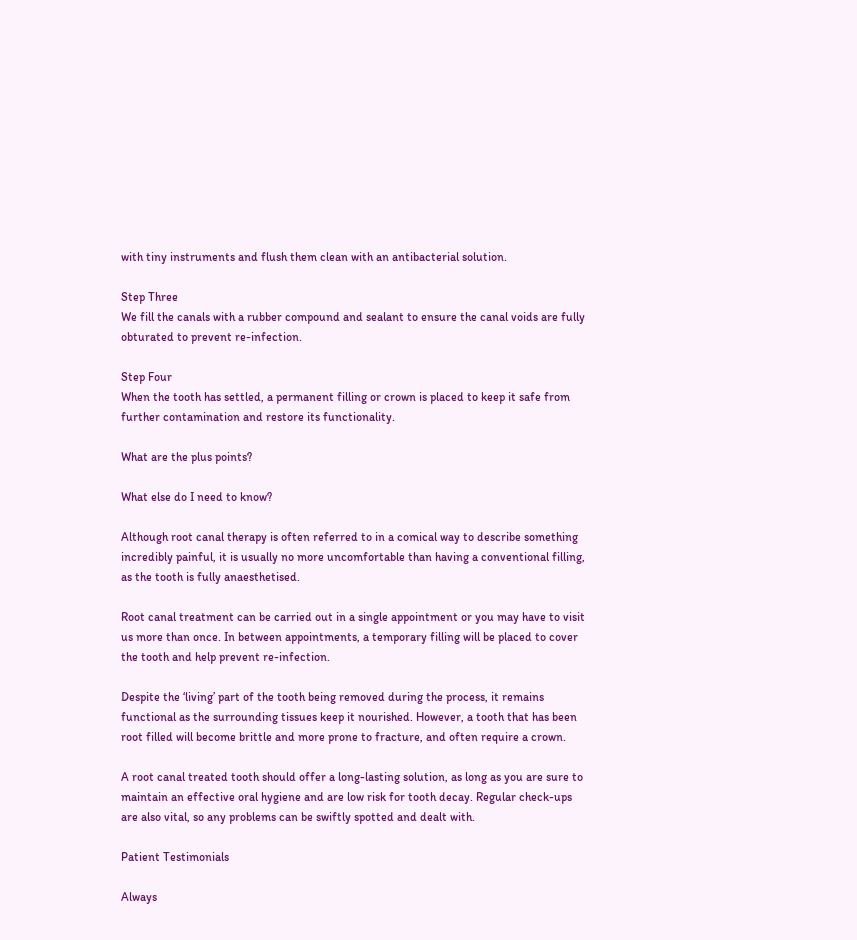with tiny instruments and flush them clean with an antibacterial solution.

Step Three
We fill the canals with a rubber compound and sealant to ensure the canal voids are fully obturated to prevent re-infection.

Step Four
When the tooth has settled, a permanent filling or crown is placed to keep it safe from further contamination and restore its functionality.

What are the plus points?

What else do I need to know?

Although root canal therapy is often referred to in a comical way to describe something incredibly painful, it is usually no more uncomfortable than having a conventional filling, as the tooth is fully anaesthetised.

Root canal treatment can be carried out in a single appointment or you may have to visit us more than once. In between appointments, a temporary filling will be placed to cover the tooth and help prevent re-infection.

Despite the ‘living’ part of the tooth being removed during the process, it remains functional as the surrounding tissues keep it nourished. However, a tooth that has been root filled will become brittle and more prone to fracture, and often require a crown.

A root canal treated tooth should offer a long-lasting solution, as long as you are sure to maintain an effective oral hygiene and are low risk for tooth decay. Regular check-ups are also vital, so any problems can be swiftly spotted and dealt with.

Patient Testimonials

Always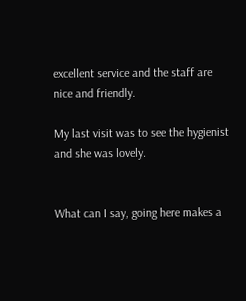excellent service and the staff are nice and friendly.

My last visit was to see the hygienist and she was lovely.


What can I say, going here makes a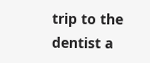trip to the dentist a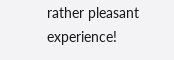rather pleasant experience!